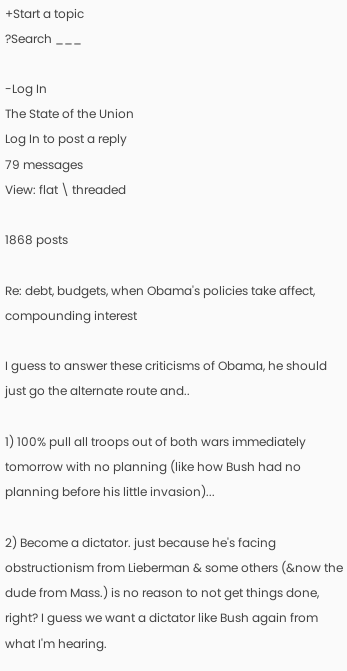+Start a topic
?Search ___

-Log In
The State of the Union
Log In to post a reply
79 messages
View: flat \ threaded

1868 posts

Re: debt, budgets, when Obama's policies take affect, compounding interest

I guess to answer these criticisms of Obama, he should just go the alternate route and..

1) 100% pull all troops out of both wars immediately tomorrow with no planning (like how Bush had no planning before his little invasion)...

2) Become a dictator. just because he's facing obstructionism from Lieberman & some others (&now the dude from Mass.) is no reason to not get things done, right? I guess we want a dictator like Bush again from what I'm hearing.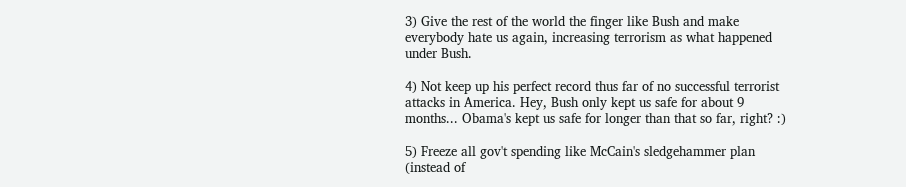3) Give the rest of the world the finger like Bush and make everybody hate us again, increasing terrorism as what happened under Bush.

4) Not keep up his perfect record thus far of no successful terrorist attacks in America. Hey, Bush only kept us safe for about 9 months... Obama's kept us safe for longer than that so far, right? :)

5) Freeze all gov't spending like McCain's sledgehammer plan (instead of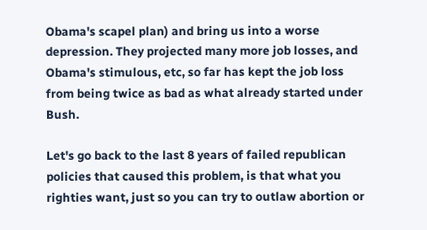Obama's scapel plan) and bring us into a worse depression. They projected many more job losses, and Obama's stimulous, etc, so far has kept the job loss from being twice as bad as what already started under Bush.

Let's go back to the last 8 years of failed republican policies that caused this problem, is that what you righties want, just so you can try to outlaw abortion or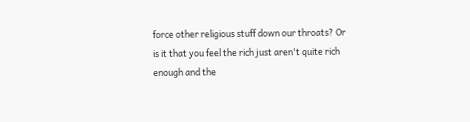force other religious stuff down our throats? Or is it that you feel the rich just aren't quite rich enough and the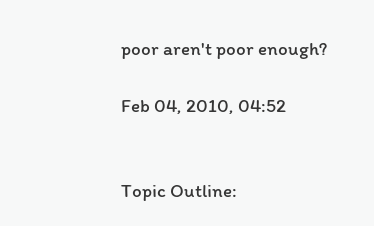poor aren't poor enough?

Feb 04, 2010, 04:52


Topic Outline: